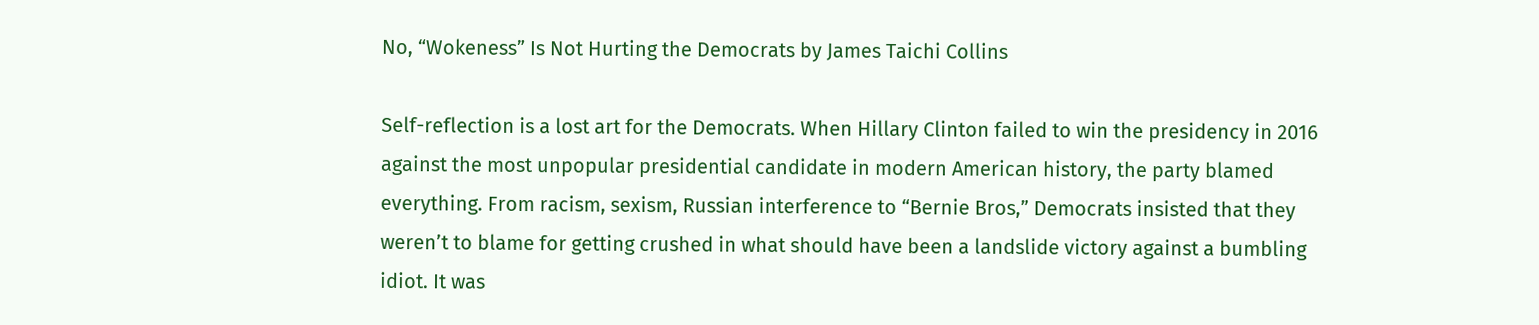No, “Wokeness” Is Not Hurting the Democrats by James Taichi Collins

Self-reflection is a lost art for the Democrats. When Hillary Clinton failed to win the presidency in 2016 against the most unpopular presidential candidate in modern American history, the party blamed everything. From racism, sexism, Russian interference to “Bernie Bros,” Democrats insisted that they weren’t to blame for getting crushed in what should have been a landslide victory against a bumbling idiot. It was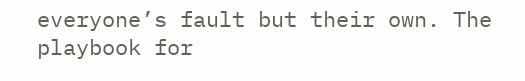everyone’s fault but their own. The playbook for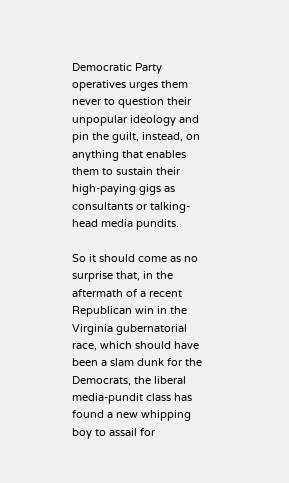Democratic Party operatives urges them never to question their unpopular ideology and pin the guilt, instead, on anything that enables them to sustain their high-paying gigs as consultants or talking-head media pundits.

So it should come as no surprise that, in the aftermath of a recent Republican win in the Virginia gubernatorial race, which should have been a slam dunk for the Democrats, the liberal media-pundit class has found a new whipping boy to assail for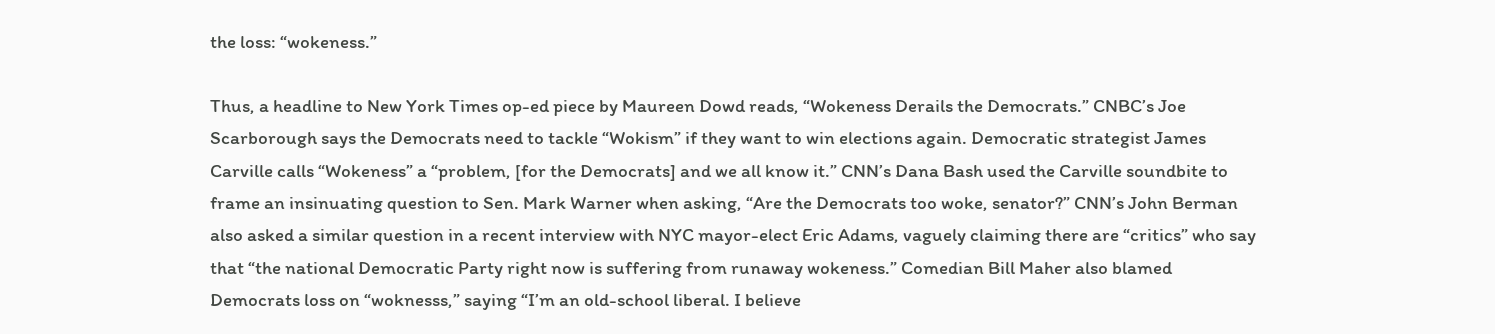the loss: “wokeness.”

Thus, a headline to New York Times op-ed piece by Maureen Dowd reads, “Wokeness Derails the Democrats.” CNBC’s Joe Scarborough says the Democrats need to tackle “Wokism” if they want to win elections again. Democratic strategist James Carville calls “Wokeness” a “problem, [for the Democrats] and we all know it.” CNN’s Dana Bash used the Carville soundbite to frame an insinuating question to Sen. Mark Warner when asking, “Are the Democrats too woke, senator?” CNN’s John Berman also asked a similar question in a recent interview with NYC mayor-elect Eric Adams, vaguely claiming there are “critics” who say that “the national Democratic Party right now is suffering from runaway wokeness.” Comedian Bill Maher also blamed Democrats loss on “woknesss,” saying “I’m an old-school liberal. I believe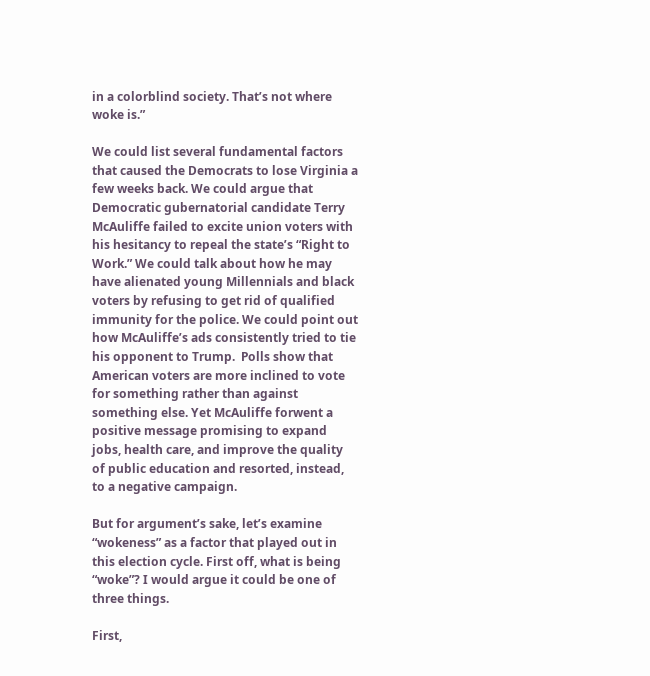in a colorblind society. That’s not where woke is.”

We could list several fundamental factors that caused the Democrats to lose Virginia a few weeks back. We could argue that Democratic gubernatorial candidate Terry McAuliffe failed to excite union voters with his hesitancy to repeal the state’s “Right to Work.” We could talk about how he may have alienated young Millennials and black voters by refusing to get rid of qualified immunity for the police. We could point out how McAuliffe’s ads consistently tried to tie his opponent to Trump.  Polls show that American voters are more inclined to vote for something rather than against something else. Yet McAuliffe forwent a positive message promising to expand jobs, health care, and improve the quality of public education and resorted, instead, to a negative campaign.

But for argument’s sake, let’s examine “wokeness” as a factor that played out in this election cycle. First off, what is being “woke”? I would argue it could be one of three things.

First,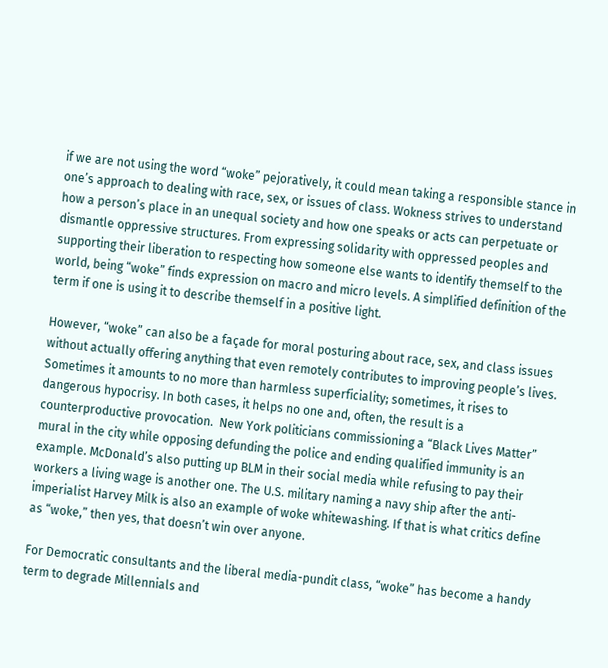if we are not using the word “woke” pejoratively, it could mean taking a responsible stance in one’s approach to dealing with race, sex, or issues of class. Wokness strives to understand how a person’s place in an unequal society and how one speaks or acts can perpetuate or dismantle oppressive structures. From expressing solidarity with oppressed peoples and supporting their liberation to respecting how someone else wants to identify themself to the world, being “woke” finds expression on macro and micro levels. A simplified definition of the term if one is using it to describe themself in a positive light.

However, “woke” can also be a façade for moral posturing about race, sex, and class issues without actually offering anything that even remotely contributes to improving people’s lives. Sometimes it amounts to no more than harmless superficiality; sometimes, it rises to dangerous hypocrisy. In both cases, it helps no one and, often, the result is a counterproductive provocation.  New York politicians commissioning a “Black Lives Matter” mural in the city while opposing defunding the police and ending qualified immunity is an example. McDonald’s also putting up BLM in their social media while refusing to pay their workers a living wage is another one. The U.S. military naming a navy ship after the anti-imperialist Harvey Milk is also an example of woke whitewashing. If that is what critics define as “woke,” then yes, that doesn’t win over anyone.

For Democratic consultants and the liberal media-pundit class, “woke” has become a handy term to degrade Millennials and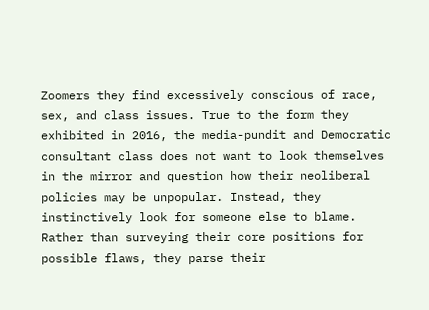Zoomers they find excessively conscious of race, sex, and class issues. True to the form they exhibited in 2016, the media-pundit and Democratic consultant class does not want to look themselves in the mirror and question how their neoliberal policies may be unpopular. Instead, they instinctively look for someone else to blame. Rather than surveying their core positions for possible flaws, they parse their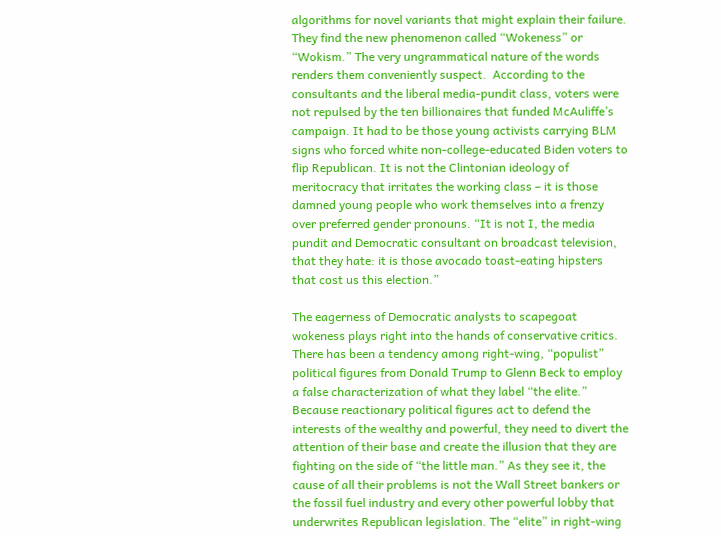algorithms for novel variants that might explain their failure.  They find the new phenomenon called “Wokeness” or “Wokism.” The very ungrammatical nature of the words renders them conveniently suspect.  According to the consultants and the liberal media-pundit class, voters were not repulsed by the ten billionaires that funded McAuliffe’s campaign. It had to be those young activists carrying BLM signs who forced white non-college-educated Biden voters to flip Republican. It is not the Clintonian ideology of meritocracy that irritates the working class – it is those damned young people who work themselves into a frenzy over preferred gender pronouns. “It is not I, the media pundit and Democratic consultant on broadcast television, that they hate: it is those avocado toast-eating hipsters that cost us this election.”

The eagerness of Democratic analysts to scapegoat wokeness plays right into the hands of conservative critics. There has been a tendency among right-wing, “populist” political figures from Donald Trump to Glenn Beck to employ a false characterization of what they label “the elite.” Because reactionary political figures act to defend the interests of the wealthy and powerful, they need to divert the attention of their base and create the illusion that they are fighting on the side of “the little man.” As they see it, the cause of all their problems is not the Wall Street bankers or the fossil fuel industry and every other powerful lobby that underwrites Republican legislation. The “elite” in right-wing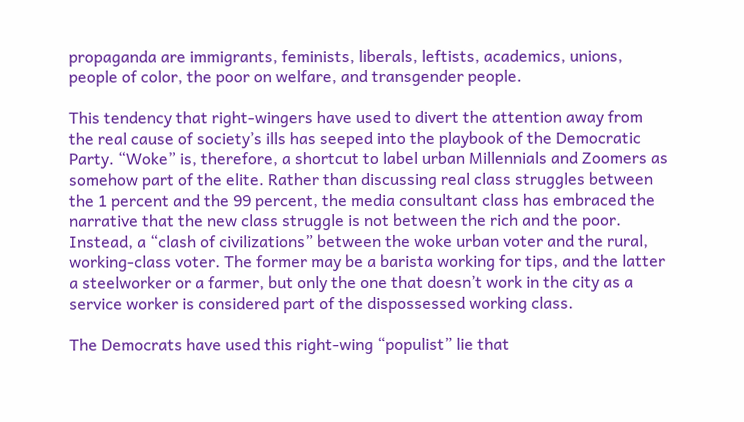propaganda are immigrants, feminists, liberals, leftists, academics, unions, people of color, the poor on welfare, and transgender people.

This tendency that right-wingers have used to divert the attention away from the real cause of society’s ills has seeped into the playbook of the Democratic Party. “Woke” is, therefore, a shortcut to label urban Millennials and Zoomers as somehow part of the elite. Rather than discussing real class struggles between the 1 percent and the 99 percent, the media consultant class has embraced the narrative that the new class struggle is not between the rich and the poor. Instead, a “clash of civilizations” between the woke urban voter and the rural, working-class voter. The former may be a barista working for tips, and the latter a steelworker or a farmer, but only the one that doesn’t work in the city as a service worker is considered part of the dispossessed working class.

The Democrats have used this right-wing “populist” lie that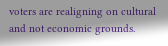voters are realigning on cultural and not economic grounds.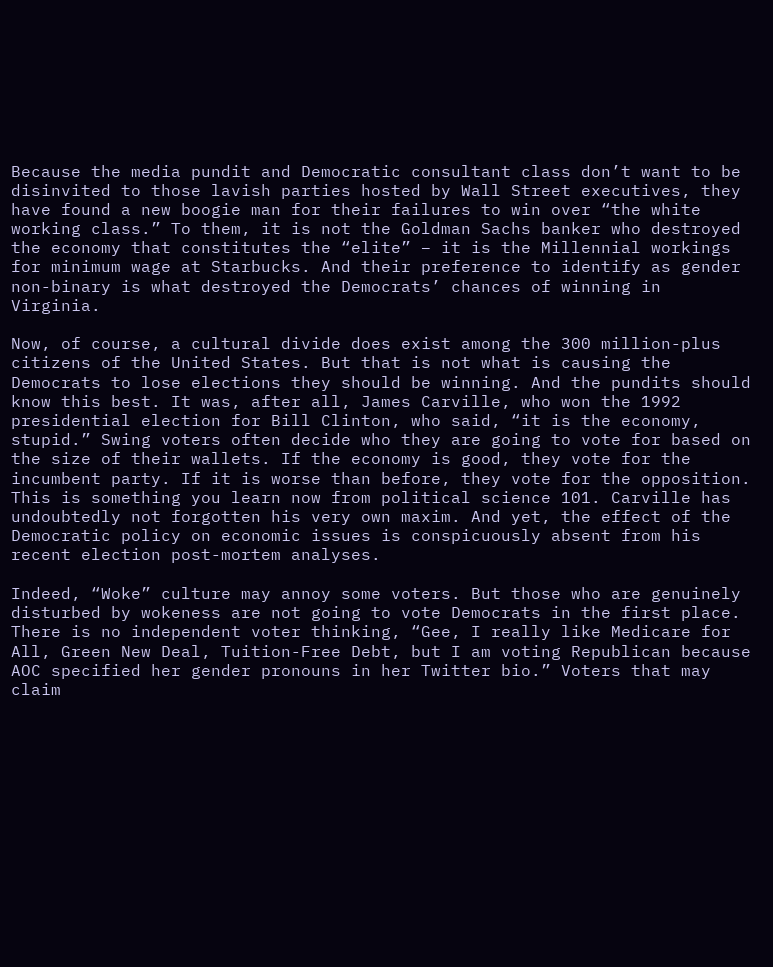Because the media pundit and Democratic consultant class don’t want to be disinvited to those lavish parties hosted by Wall Street executives, they have found a new boogie man for their failures to win over “the white working class.” To them, it is not the Goldman Sachs banker who destroyed the economy that constitutes the “elite” – it is the Millennial workings for minimum wage at Starbucks. And their preference to identify as gender non-binary is what destroyed the Democrats’ chances of winning in Virginia.

Now, of course, a cultural divide does exist among the 300 million-plus citizens of the United States. But that is not what is causing the Democrats to lose elections they should be winning. And the pundits should know this best. It was, after all, James Carville, who won the 1992 presidential election for Bill Clinton, who said, “it is the economy, stupid.” Swing voters often decide who they are going to vote for based on the size of their wallets. If the economy is good, they vote for the incumbent party. If it is worse than before, they vote for the opposition. This is something you learn now from political science 101. Carville has undoubtedly not forgotten his very own maxim. And yet, the effect of the Democratic policy on economic issues is conspicuously absent from his recent election post-mortem analyses.

Indeed, “Woke” culture may annoy some voters. But those who are genuinely disturbed by wokeness are not going to vote Democrats in the first place. There is no independent voter thinking, “Gee, I really like Medicare for All, Green New Deal, Tuition-Free Debt, but I am voting Republican because AOC specified her gender pronouns in her Twitter bio.” Voters that may claim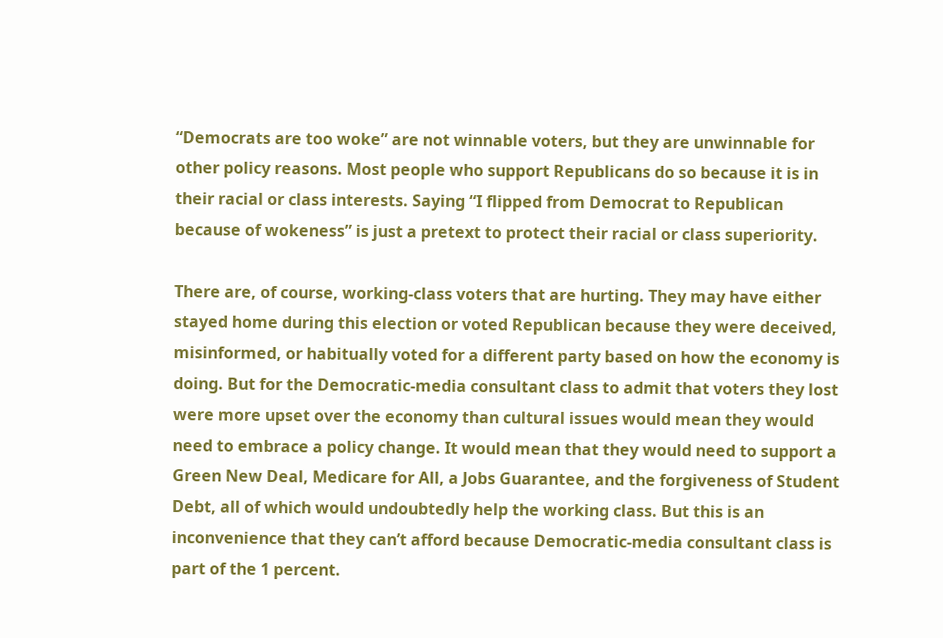“Democrats are too woke” are not winnable voters, but they are unwinnable for other policy reasons. Most people who support Republicans do so because it is in their racial or class interests. Saying “I flipped from Democrat to Republican because of wokeness” is just a pretext to protect their racial or class superiority.

There are, of course, working-class voters that are hurting. They may have either stayed home during this election or voted Republican because they were deceived, misinformed, or habitually voted for a different party based on how the economy is doing. But for the Democratic-media consultant class to admit that voters they lost were more upset over the economy than cultural issues would mean they would need to embrace a policy change. It would mean that they would need to support a Green New Deal, Medicare for All, a Jobs Guarantee, and the forgiveness of Student Debt, all of which would undoubtedly help the working class. But this is an inconvenience that they can’t afford because Democratic-media consultant class is part of the 1 percent.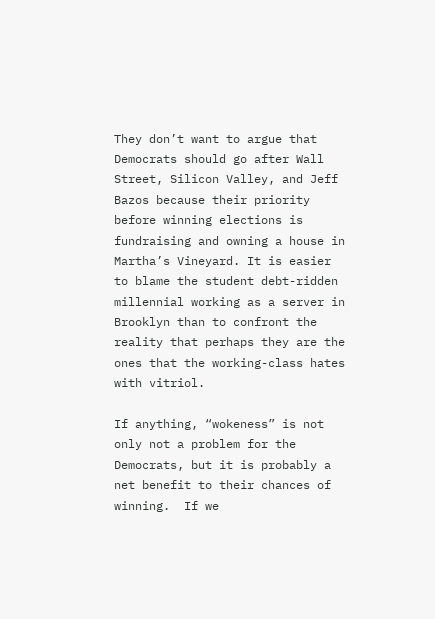They don’t want to argue that Democrats should go after Wall Street, Silicon Valley, and Jeff Bazos because their priority before winning elections is fundraising and owning a house in Martha’s Vineyard. It is easier to blame the student debt-ridden millennial working as a server in Brooklyn than to confront the reality that perhaps they are the ones that the working-class hates with vitriol.

If anything, “wokeness” is not only not a problem for the Democrats, but it is probably a net benefit to their chances of winning.  If we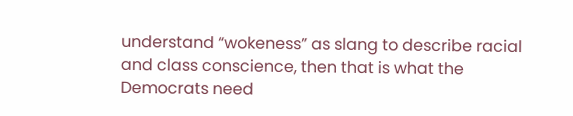understand “wokeness” as slang to describe racial and class conscience, then that is what the Democrats need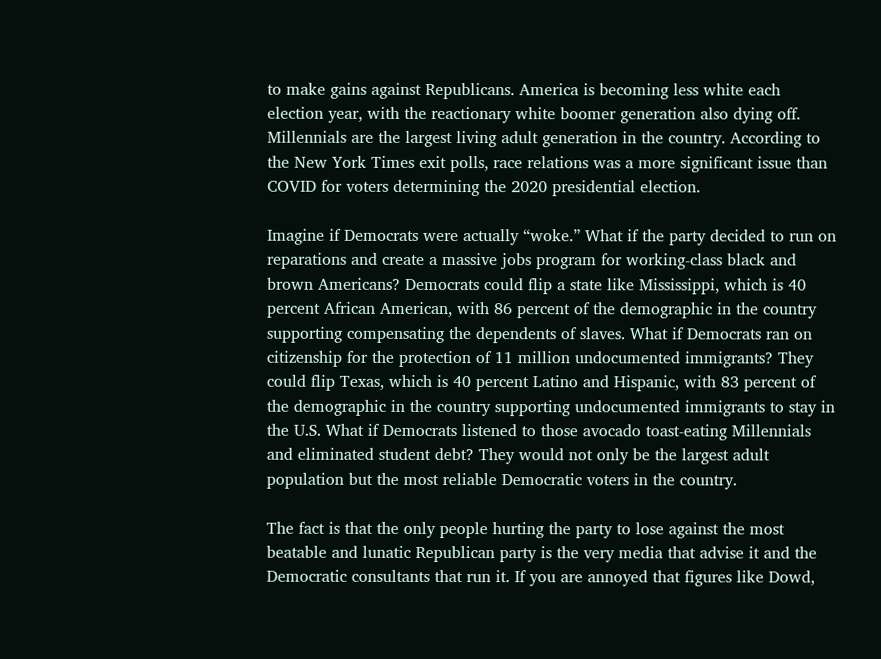to make gains against Republicans. America is becoming less white each election year, with the reactionary white boomer generation also dying off. Millennials are the largest living adult generation in the country. According to the New York Times exit polls, race relations was a more significant issue than COVID for voters determining the 2020 presidential election.

Imagine if Democrats were actually “woke.” What if the party decided to run on reparations and create a massive jobs program for working-class black and brown Americans? Democrats could flip a state like Mississippi, which is 40 percent African American, with 86 percent of the demographic in the country supporting compensating the dependents of slaves. What if Democrats ran on citizenship for the protection of 11 million undocumented immigrants? They could flip Texas, which is 40 percent Latino and Hispanic, with 83 percent of the demographic in the country supporting undocumented immigrants to stay in the U.S. What if Democrats listened to those avocado toast-eating Millennials and eliminated student debt? They would not only be the largest adult population but the most reliable Democratic voters in the country.

The fact is that the only people hurting the party to lose against the most beatable and lunatic Republican party is the very media that advise it and the Democratic consultants that run it. If you are annoyed that figures like Dowd,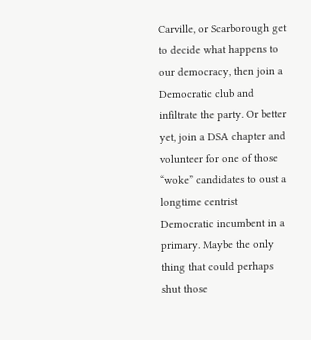Carville, or Scarborough get to decide what happens to our democracy, then join a Democratic club and infiltrate the party. Or better yet, join a DSA chapter and volunteer for one of those “woke” candidates to oust a longtime centrist Democratic incumbent in a primary. Maybe the only thing that could perhaps shut those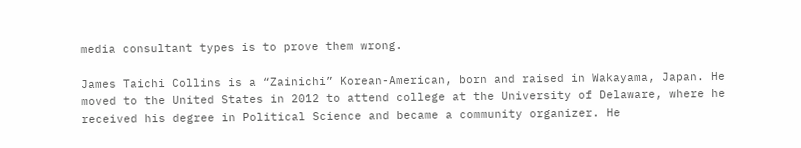media consultant types is to prove them wrong.

James Taichi Collins is a “Zainichi” Korean-American, born and raised in Wakayama, Japan. He moved to the United States in 2012 to attend college at the University of Delaware, where he received his degree in Political Science and became a community organizer. He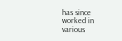has since worked in various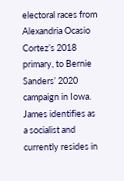electoral races from Alexandria Ocasio Cortez’s 2018 primary, to Bernie Sanders’ 2020 campaign in Iowa. James identifies as a socialist and currently resides in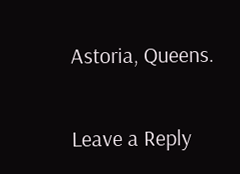Astoria, Queens.

Leave a Reply